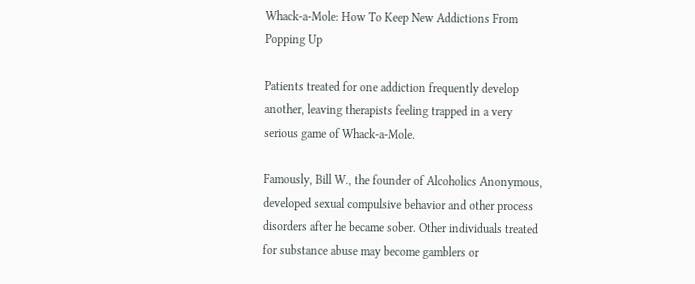Whack-a-Mole: How To Keep New Addictions From Popping Up

Patients treated for one addiction frequently develop another, leaving therapists feeling trapped in a very serious game of Whack-a-Mole.

Famously, Bill W., the founder of Alcoholics Anonymous, developed sexual compulsive behavior and other process disorders after he became sober. Other individuals treated for substance abuse may become gamblers or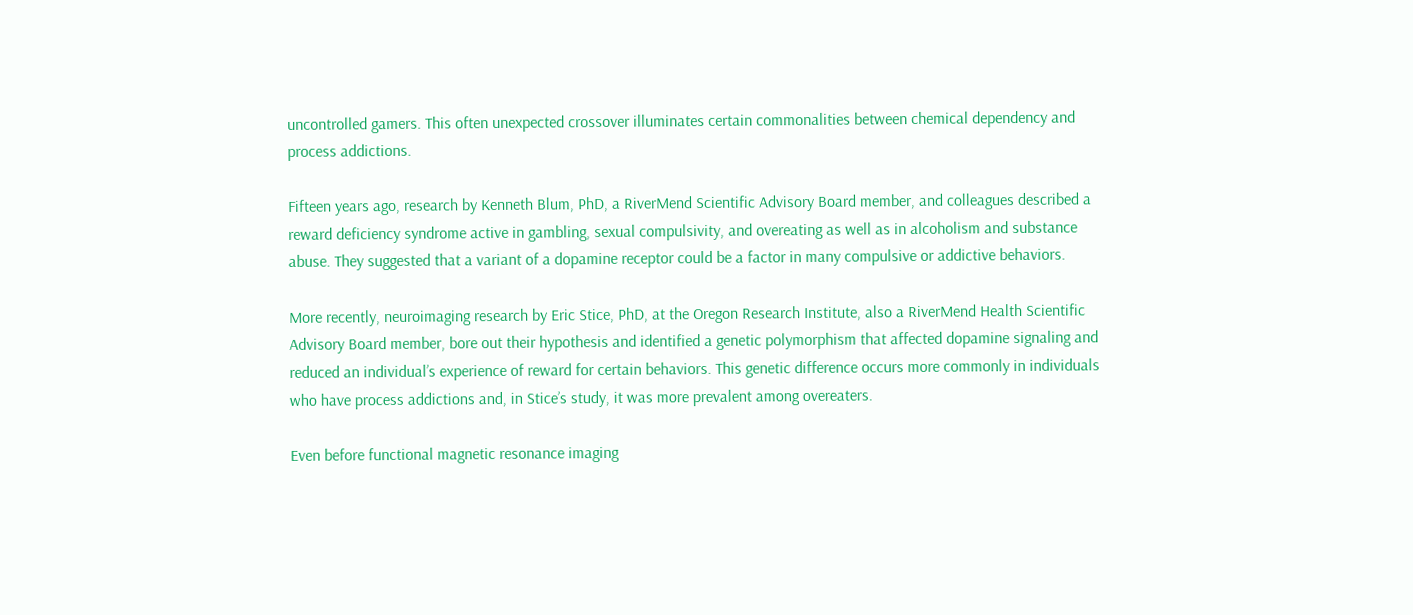uncontrolled gamers. This often unexpected crossover illuminates certain commonalities between chemical dependency and process addictions.

Fifteen years ago, research by Kenneth Blum, PhD, a RiverMend Scientific Advisory Board member, and colleagues described a reward deficiency syndrome active in gambling, sexual compulsivity, and overeating as well as in alcoholism and substance abuse. They suggested that a variant of a dopamine receptor could be a factor in many compulsive or addictive behaviors.

More recently, neuroimaging research by Eric Stice, PhD, at the Oregon Research Institute, also a RiverMend Health Scientific Advisory Board member, bore out their hypothesis and identified a genetic polymorphism that affected dopamine signaling and reduced an individual’s experience of reward for certain behaviors. This genetic difference occurs more commonly in individuals who have process addictions and, in Stice’s study, it was more prevalent among overeaters.

Even before functional magnetic resonance imaging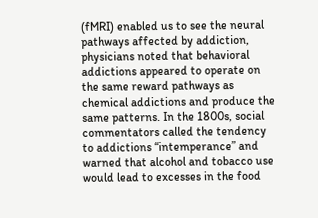(fMRI) enabled us to see the neural pathways affected by addiction, physicians noted that behavioral addictions appeared to operate on the same reward pathways as chemical addictions and produce the same patterns. In the 1800s, social commentators called the tendency to addictions “intemperance” and warned that alcohol and tobacco use would lead to excesses in the food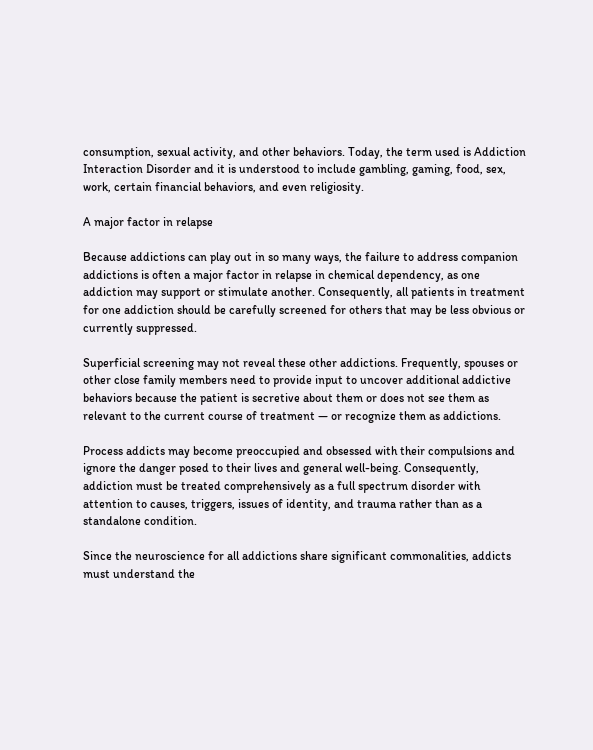consumption, sexual activity, and other behaviors. Today, the term used is Addiction Interaction Disorder and it is understood to include gambling, gaming, food, sex, work, certain financial behaviors, and even religiosity.

A major factor in relapse

Because addictions can play out in so many ways, the failure to address companion addictions is often a major factor in relapse in chemical dependency, as one addiction may support or stimulate another. Consequently, all patients in treatment for one addiction should be carefully screened for others that may be less obvious or currently suppressed.

Superficial screening may not reveal these other addictions. Frequently, spouses or other close family members need to provide input to uncover additional addictive behaviors because the patient is secretive about them or does not see them as relevant to the current course of treatment — or recognize them as addictions.

Process addicts may become preoccupied and obsessed with their compulsions and ignore the danger posed to their lives and general well-being. Consequently, addiction must be treated comprehensively as a full spectrum disorder with attention to causes, triggers, issues of identity, and trauma rather than as a standalone condition.

Since the neuroscience for all addictions share significant commonalities, addicts must understand the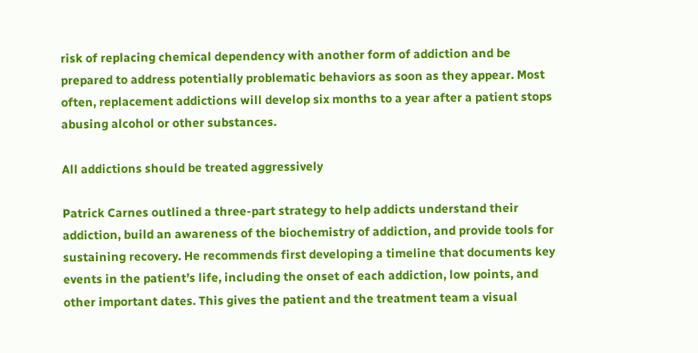risk of replacing chemical dependency with another form of addiction and be prepared to address potentially problematic behaviors as soon as they appear. Most often, replacement addictions will develop six months to a year after a patient stops abusing alcohol or other substances.

All addictions should be treated aggressively

Patrick Carnes outlined a three-part strategy to help addicts understand their addiction, build an awareness of the biochemistry of addiction, and provide tools for sustaining recovery. He recommends first developing a timeline that documents key events in the patient’s life, including the onset of each addiction, low points, and other important dates. This gives the patient and the treatment team a visual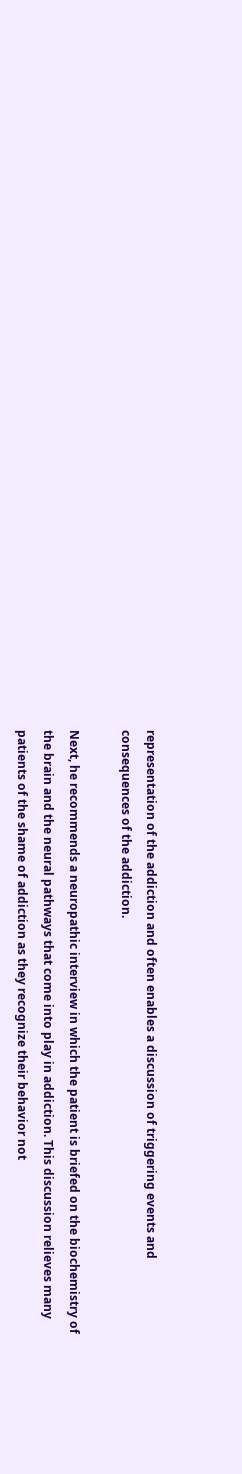representation of the addiction and often enables a discussion of triggering events and consequences of the addiction.

Next, he recommends a neuropathic interview in which the patient is briefed on the biochemistry of the brain and the neural pathways that come into play in addiction. This discussion relieves many patients of the shame of addiction as they recognize their behavior not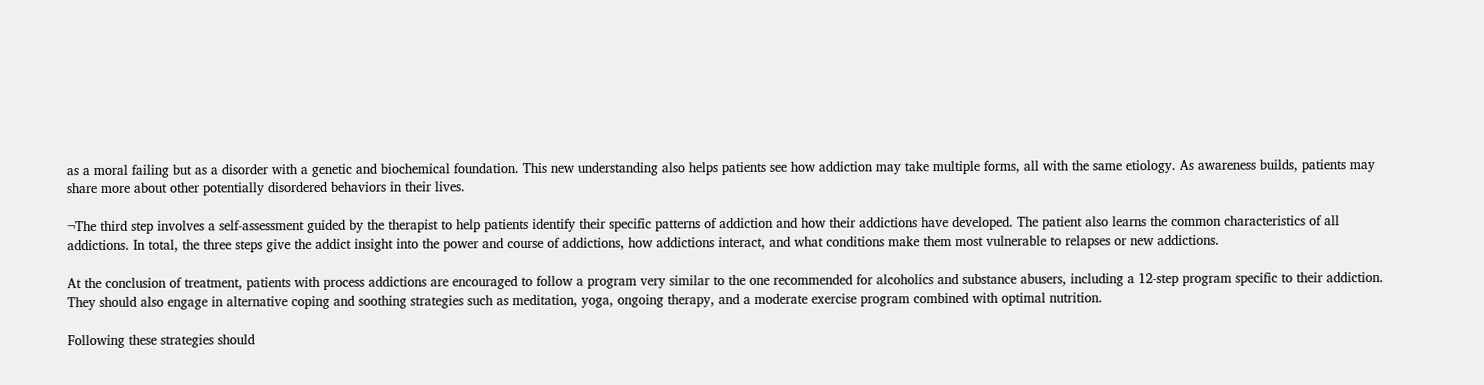as a moral failing but as a disorder with a genetic and biochemical foundation. This new understanding also helps patients see how addiction may take multiple forms, all with the same etiology. As awareness builds, patients may share more about other potentially disordered behaviors in their lives.

¬The third step involves a self-assessment guided by the therapist to help patients identify their specific patterns of addiction and how their addictions have developed. The patient also learns the common characteristics of all addictions. In total, the three steps give the addict insight into the power and course of addictions, how addictions interact, and what conditions make them most vulnerable to relapses or new addictions.

At the conclusion of treatment, patients with process addictions are encouraged to follow a program very similar to the one recommended for alcoholics and substance abusers, including a 12-step program specific to their addiction. They should also engage in alternative coping and soothing strategies such as meditation, yoga, ongoing therapy, and a moderate exercise program combined with optimal nutrition.

Following these strategies should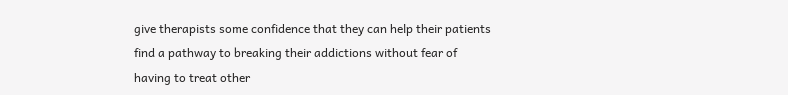give therapists some confidence that they can help their patients find a pathway to breaking their addictions without fear of having to treat other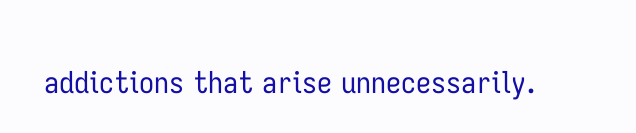addictions that arise unnecessarily.